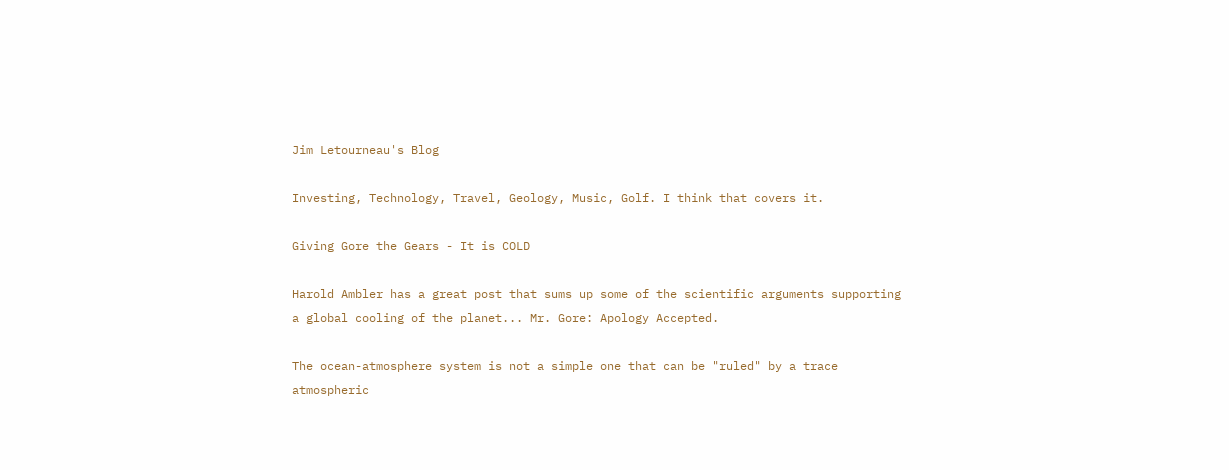Jim Letourneau's Blog

Investing, Technology, Travel, Geology, Music, Golf. I think that covers it.

Giving Gore the Gears - It is COLD

Harold Ambler has a great post that sums up some of the scientific arguments supporting a global cooling of the planet... Mr. Gore: Apology Accepted.

The ocean-atmosphere system is not a simple one that can be "ruled" by a trace atmospheric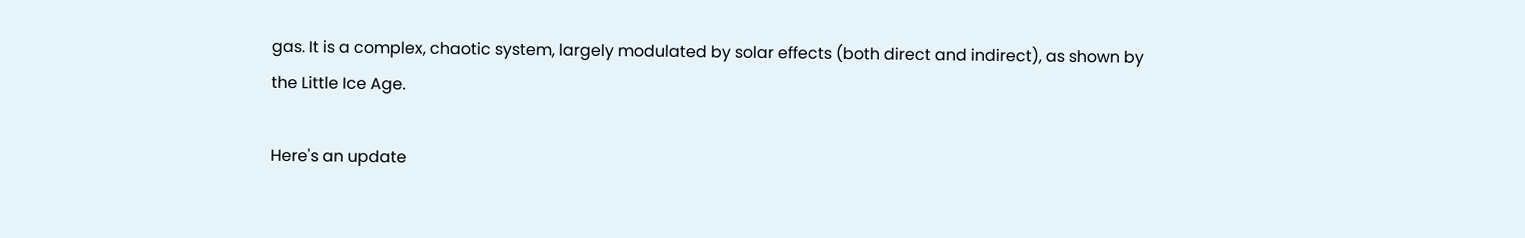gas. It is a complex, chaotic system, largely modulated by solar effects (both direct and indirect), as shown by the Little Ice Age.

Here's an update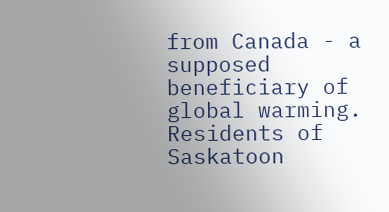from Canada - a supposed beneficiary of global warming. Residents of Saskatoon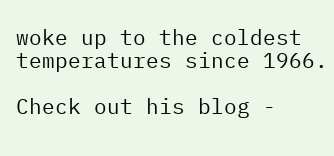woke up to the coldest temperatures since 1966.

Check out his blog -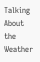Talking About the Weather